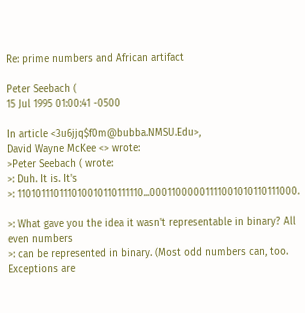Re: prime numbers and African artifact

Peter Seebach (
15 Jul 1995 01:00:41 -0500

In article <3u6jjq$f0m@bubba.NMSU.Edu>,
David Wayne McKee <> wrote:
>Peter Seebach ( wrote:
>: Duh. It is. It's
>: 110101110111010010110111110...00011000001111001010110111000.

>: What gave you the idea it wasn't representable in binary? All even numbers
>: can be represented in binary. (Most odd numbers can, too. Exceptions are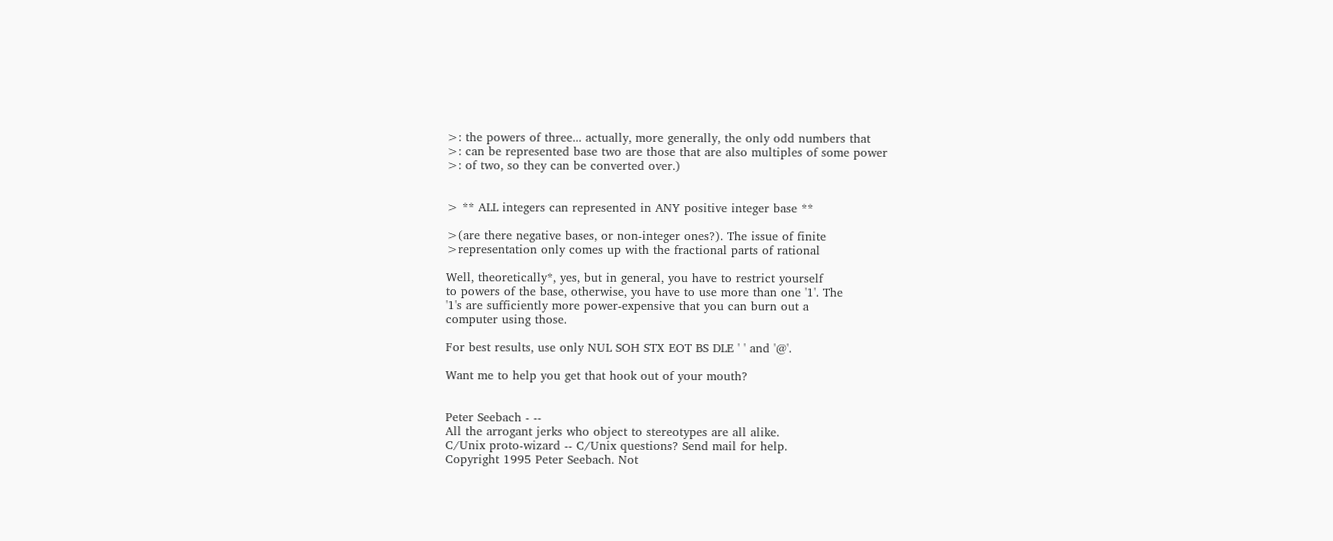>: the powers of three... actually, more generally, the only odd numbers that
>: can be represented base two are those that are also multiples of some power
>: of two, so they can be converted over.)


> ** ALL integers can represented in ANY positive integer base **

>(are there negative bases, or non-integer ones?). The issue of finite
>representation only comes up with the fractional parts of rational

Well, theoretically*, yes, but in general, you have to restrict yourself
to powers of the base, otherwise, you have to use more than one '1'. The
'1's are sufficiently more power-expensive that you can burn out a
computer using those.

For best results, use only NUL SOH STX EOT BS DLE ' ' and '@'.

Want me to help you get that hook out of your mouth?


Peter Seebach - --
All the arrogant jerks who object to stereotypes are all alike.
C/Unix proto-wizard -- C/Unix questions? Send mail for help.
Copyright 1995 Peter Seebach. Not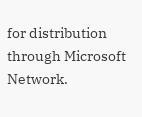for distribution through Microsoft Network.